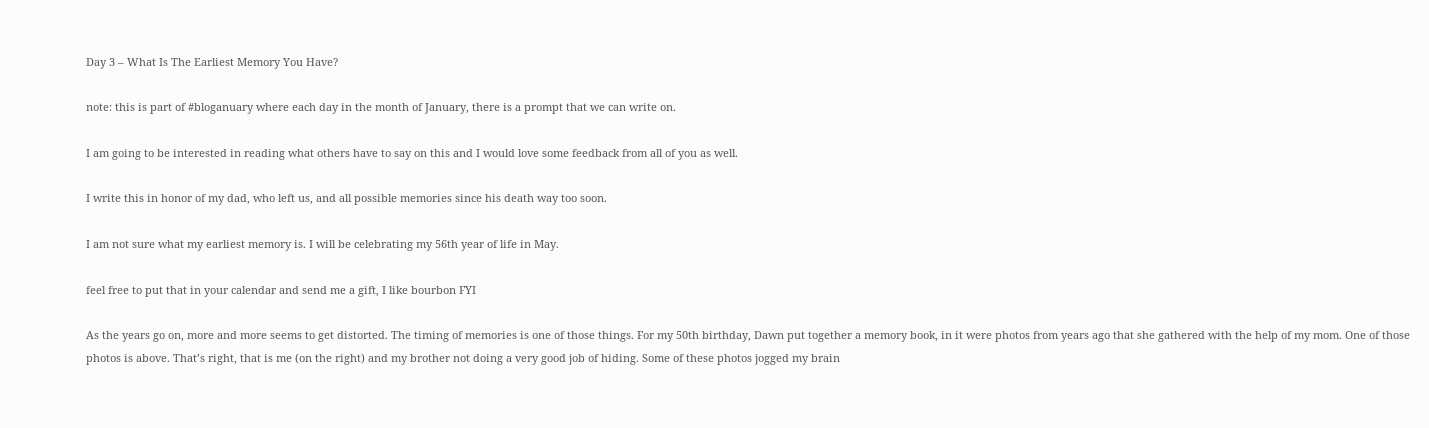Day 3 – What Is The Earliest Memory You Have?

note: this is part of #bloganuary where each day in the month of January, there is a prompt that we can write on.

I am going to be interested in reading what others have to say on this and I would love some feedback from all of you as well.

I write this in honor of my dad, who left us, and all possible memories since his death way too soon.

I am not sure what my earliest memory is. I will be celebrating my 56th year of life in May.

feel free to put that in your calendar and send me a gift, I like bourbon FYI

As the years go on, more and more seems to get distorted. The timing of memories is one of those things. For my 50th birthday, Dawn put together a memory book, in it were photos from years ago that she gathered with the help of my mom. One of those photos is above. That’s right, that is me (on the right) and my brother not doing a very good job of hiding. Some of these photos jogged my brain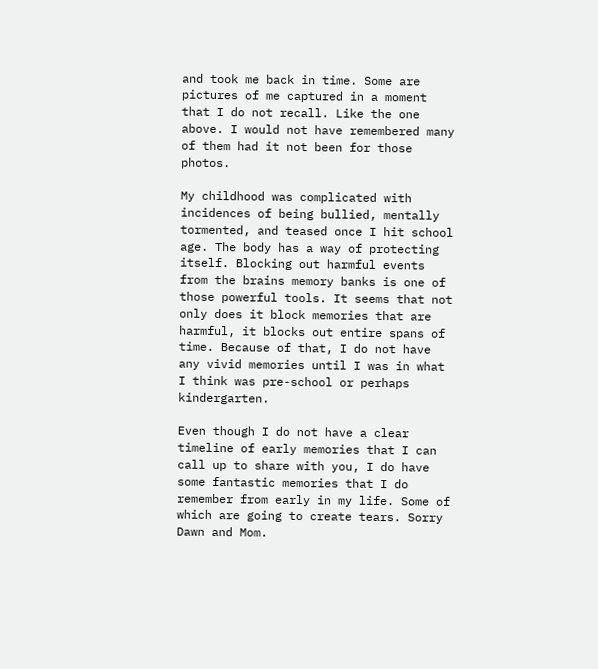and took me back in time. Some are pictures of me captured in a moment that I do not recall. Like the one above. I would not have remembered many of them had it not been for those photos.

My childhood was complicated with incidences of being bullied, mentally tormented, and teased once I hit school age. The body has a way of protecting itself. Blocking out harmful events from the brains memory banks is one of those powerful tools. It seems that not only does it block memories that are harmful, it blocks out entire spans of time. Because of that, I do not have any vivid memories until I was in what I think was pre-school or perhaps kindergarten.

Even though I do not have a clear timeline of early memories that I can call up to share with you, I do have some fantastic memories that I do remember from early in my life. Some of which are going to create tears. Sorry Dawn and Mom.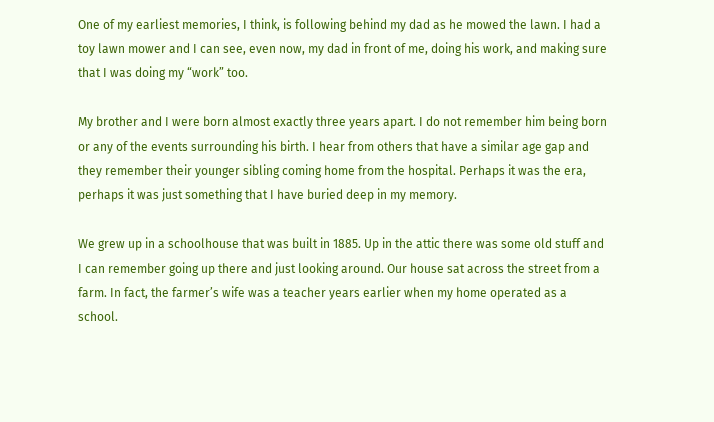One of my earliest memories, I think, is following behind my dad as he mowed the lawn. I had a toy lawn mower and I can see, even now, my dad in front of me, doing his work, and making sure that I was doing my “work” too.

My brother and I were born almost exactly three years apart. I do not remember him being born or any of the events surrounding his birth. I hear from others that have a similar age gap and they remember their younger sibling coming home from the hospital. Perhaps it was the era, perhaps it was just something that I have buried deep in my memory.

We grew up in a schoolhouse that was built in 1885. Up in the attic there was some old stuff and I can remember going up there and just looking around. Our house sat across the street from a farm. In fact, the farmer’s wife was a teacher years earlier when my home operated as a school.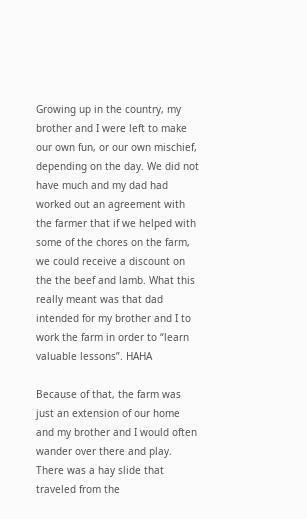Growing up in the country, my brother and I were left to make our own fun, or our own mischief, depending on the day. We did not have much and my dad had worked out an agreement with the farmer that if we helped with some of the chores on the farm, we could receive a discount on the the beef and lamb. What this really meant was that dad intended for my brother and I to work the farm in order to “learn valuable lessons”. HAHA

Because of that, the farm was just an extension of our home and my brother and I would often wander over there and play. There was a hay slide that traveled from the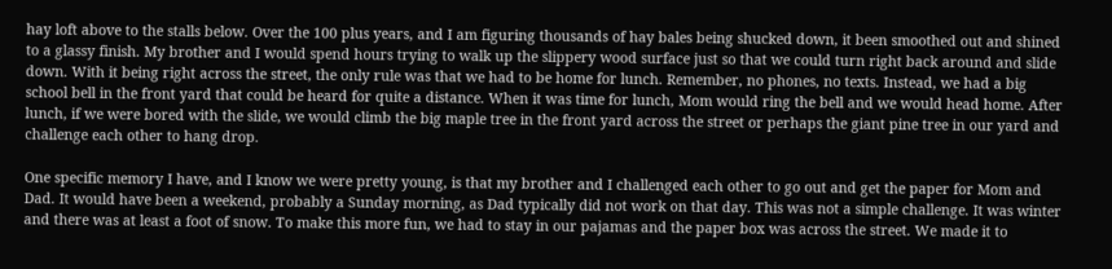hay loft above to the stalls below. Over the 100 plus years, and I am figuring thousands of hay bales being shucked down, it been smoothed out and shined to a glassy finish. My brother and I would spend hours trying to walk up the slippery wood surface just so that we could turn right back around and slide down. With it being right across the street, the only rule was that we had to be home for lunch. Remember, no phones, no texts. Instead, we had a big school bell in the front yard that could be heard for quite a distance. When it was time for lunch, Mom would ring the bell and we would head home. After lunch, if we were bored with the slide, we would climb the big maple tree in the front yard across the street or perhaps the giant pine tree in our yard and challenge each other to hang drop.

One specific memory I have, and I know we were pretty young, is that my brother and I challenged each other to go out and get the paper for Mom and Dad. It would have been a weekend, probably a Sunday morning, as Dad typically did not work on that day. This was not a simple challenge. It was winter and there was at least a foot of snow. To make this more fun, we had to stay in our pajamas and the paper box was across the street. We made it to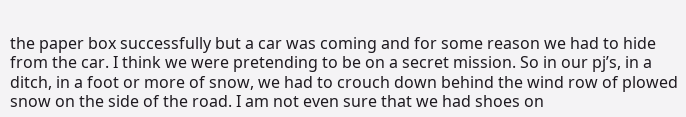the paper box successfully but a car was coming and for some reason we had to hide from the car. I think we were pretending to be on a secret mission. So in our pj’s, in a ditch, in a foot or more of snow, we had to crouch down behind the wind row of plowed snow on the side of the road. I am not even sure that we had shoes on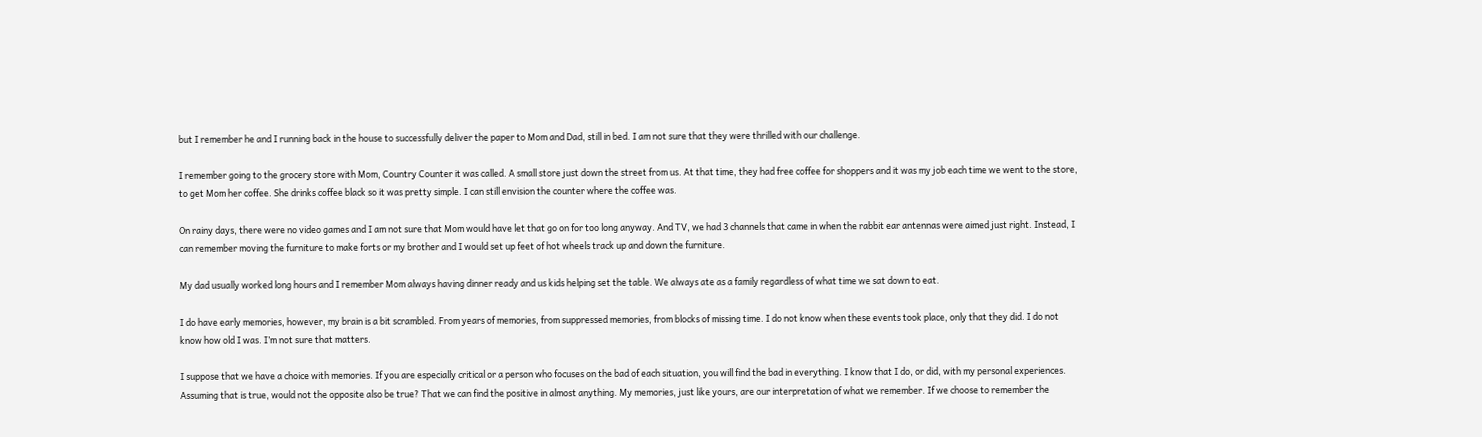but I remember he and I running back in the house to successfully deliver the paper to Mom and Dad, still in bed. I am not sure that they were thrilled with our challenge.

I remember going to the grocery store with Mom, Country Counter it was called. A small store just down the street from us. At that time, they had free coffee for shoppers and it was my job each time we went to the store, to get Mom her coffee. She drinks coffee black so it was pretty simple. I can still envision the counter where the coffee was.

On rainy days, there were no video games and I am not sure that Mom would have let that go on for too long anyway. And TV, we had 3 channels that came in when the rabbit ear antennas were aimed just right. Instead, I can remember moving the furniture to make forts or my brother and I would set up feet of hot wheels track up and down the furniture.

My dad usually worked long hours and I remember Mom always having dinner ready and us kids helping set the table. We always ate as a family regardless of what time we sat down to eat.

I do have early memories, however, my brain is a bit scrambled. From years of memories, from suppressed memories, from blocks of missing time. I do not know when these events took place, only that they did. I do not know how old I was. I’m not sure that matters.

I suppose that we have a choice with memories. If you are especially critical or a person who focuses on the bad of each situation, you will find the bad in everything. I know that I do, or did, with my personal experiences. Assuming that is true, would not the opposite also be true? That we can find the positive in almost anything. My memories, just like yours, are our interpretation of what we remember. If we choose to remember the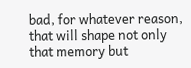bad, for whatever reason, that will shape not only that memory but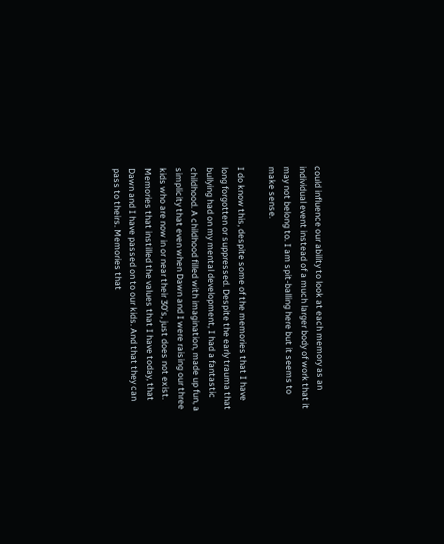could influence our ability to look at each memory as an individual event instead of a much larger body of work that it may not belong to. I am spit-balling here but it seems to make sense.

I do know this, despite some of the memories that I have long forgotten or suppressed. Despite the early trauma that bullying had on my mental development, I had a fantastic childhood. A childhood filled with imagination, made up fun, a simplicity that even when Dawn and I were raising our three kids who are now in or near their 30’s, just does not exist. Memories that instilled the values that I have today, that Dawn and I have passed on to our kids. And that they can pass to theirs. Memories that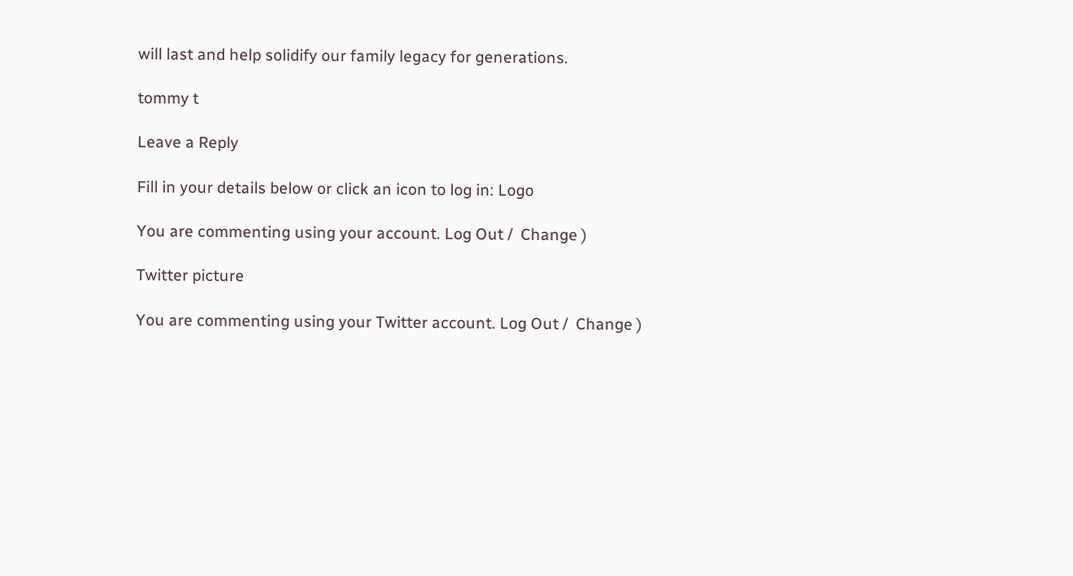will last and help solidify our family legacy for generations.

tommy t

Leave a Reply

Fill in your details below or click an icon to log in: Logo

You are commenting using your account. Log Out /  Change )

Twitter picture

You are commenting using your Twitter account. Log Out /  Change )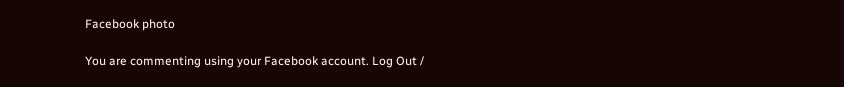Facebook photo

You are commenting using your Facebook account. Log Out /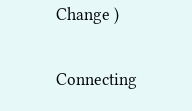Change )

Connecting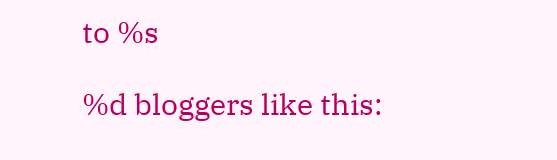to %s

%d bloggers like this: